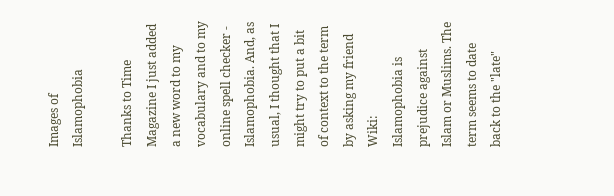Images of Islamophobia

Thanks to Time Magazine I just added a new word to my vocabulary and to my online spell checker - Islamophobia. And, as usual, I thought that I might try to put a bit of context to the term by asking my friend Wiki:
Islamophobia is prejudice against Islam or Muslims. The term seems to date back to the "late"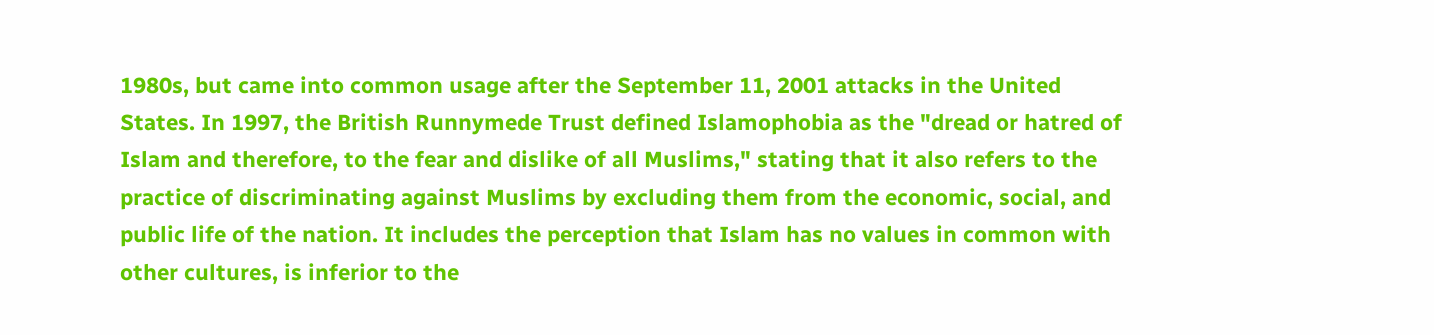1980s, but came into common usage after the September 11, 2001 attacks in the United States. In 1997, the British Runnymede Trust defined Islamophobia as the "dread or hatred of Islam and therefore, to the fear and dislike of all Muslims," stating that it also refers to the practice of discriminating against Muslims by excluding them from the economic, social, and public life of the nation. It includes the perception that Islam has no values in common with other cultures, is inferior to the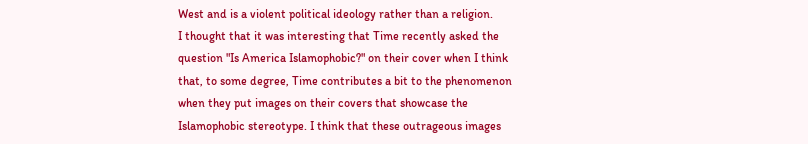West and is a violent political ideology rather than a religion.
I thought that it was interesting that Time recently asked the question "Is America Islamophobic?" on their cover when I think that, to some degree, Time contributes a bit to the phenomenon when they put images on their covers that showcase the Islamophobic stereotype. I think that these outrageous images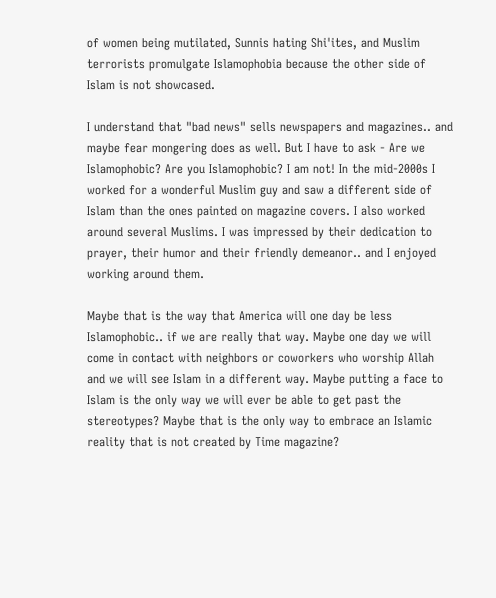of women being mutilated, Sunnis hating Shi'ites, and Muslim terrorists promulgate Islamophobia because the other side of Islam is not showcased.

I understand that "bad news" sells newspapers and magazines.. and maybe fear mongering does as well. But I have to ask - Are we Islamophobic? Are you Islamophobic? I am not! In the mid-2000s I worked for a wonderful Muslim guy and saw a different side of Islam than the ones painted on magazine covers. I also worked around several Muslims. I was impressed by their dedication to prayer, their humor and their friendly demeanor.. and I enjoyed working around them.

Maybe that is the way that America will one day be less Islamophobic.. if we are really that way. Maybe one day we will come in contact with neighbors or coworkers who worship Allah and we will see Islam in a different way. Maybe putting a face to Islam is the only way we will ever be able to get past the stereotypes? Maybe that is the only way to embrace an Islamic reality that is not created by Time magazine?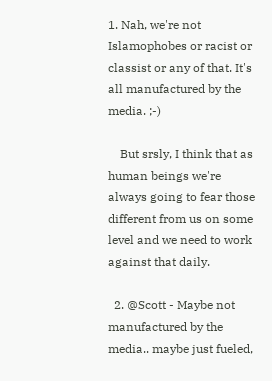1. Nah, we're not Islamophobes or racist or classist or any of that. It's all manufactured by the media. ;-)

    But srsly, I think that as human beings we're always going to fear those different from us on some level and we need to work against that daily.

  2. @Scott - Maybe not manufactured by the media.. maybe just fueled,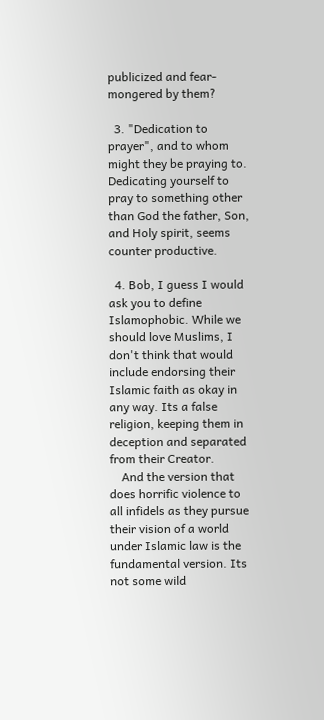publicized and fear-mongered by them?

  3. "Dedication to prayer", and to whom might they be praying to. Dedicating yourself to pray to something other than God the father, Son, and Holy spirit, seems counter productive.

  4. Bob, I guess I would ask you to define Islamophobic. While we should love Muslims, I don't think that would include endorsing their Islamic faith as okay in any way. Its a false religion, keeping them in deception and separated from their Creator.
    And the version that does horrific violence to all infidels as they pursue their vision of a world under Islamic law is the fundamental version. Its not some wild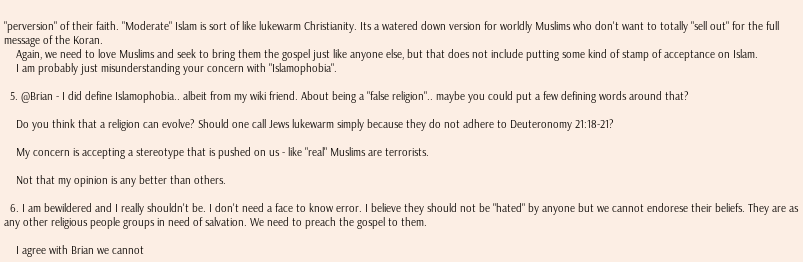"perversion" of their faith. "Moderate" Islam is sort of like lukewarm Christianity. Its a watered down version for worldly Muslims who don't want to totally "sell out" for the full message of the Koran.
    Again, we need to love Muslims and seek to bring them the gospel just like anyone else, but that does not include putting some kind of stamp of acceptance on Islam.
    I am probably just misunderstanding your concern with "Islamophobia".

  5. @Brian - I did define Islamophobia.. albeit from my wiki friend. About being a "false religion".. maybe you could put a few defining words around that?

    Do you think that a religion can evolve? Should one call Jews lukewarm simply because they do not adhere to Deuteronomy 21:18-21?

    My concern is accepting a stereotype that is pushed on us - like "real" Muslims are terrorists.

    Not that my opinion is any better than others.

  6. I am bewildered and I really shouldn't be. I don't need a face to know error. I believe they should not be "hated" by anyone but we cannot endorese their beliefs. They are as any other religious people groups in need of salvation. We need to preach the gospel to them.

    I agree with Brian we cannot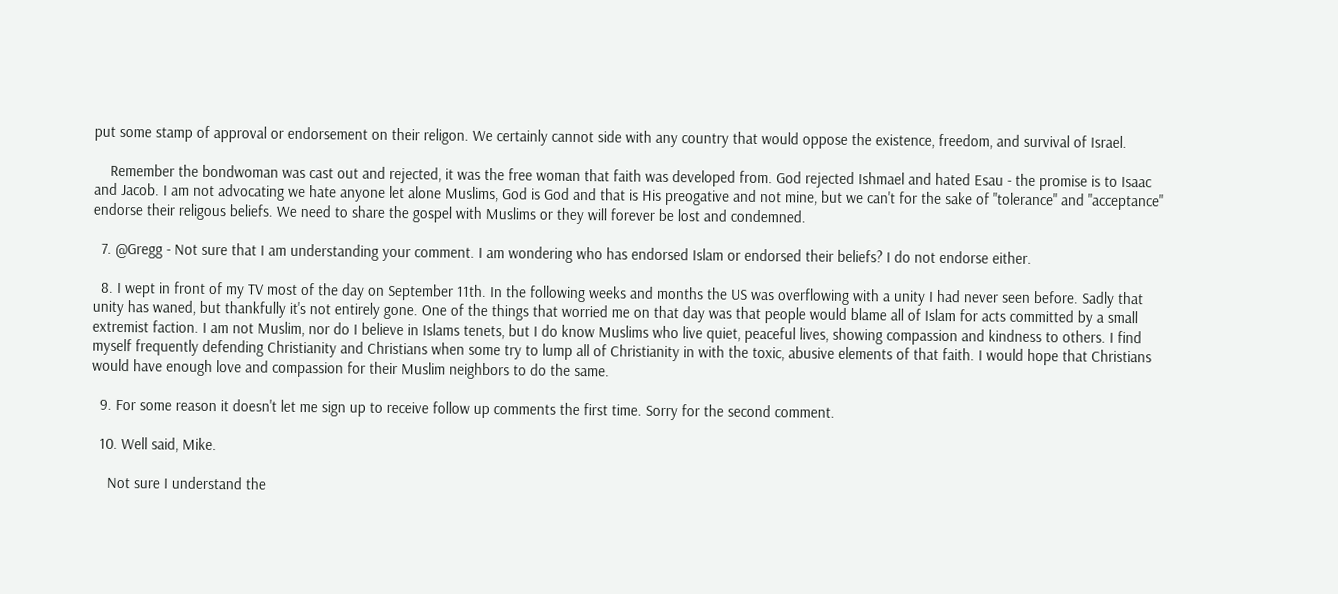put some stamp of approval or endorsement on their religon. We certainly cannot side with any country that would oppose the existence, freedom, and survival of Israel.

    Remember the bondwoman was cast out and rejected, it was the free woman that faith was developed from. God rejected Ishmael and hated Esau - the promise is to Isaac and Jacob. I am not advocating we hate anyone let alone Muslims, God is God and that is His preogative and not mine, but we can't for the sake of "tolerance" and "acceptance" endorse their religous beliefs. We need to share the gospel with Muslims or they will forever be lost and condemned.

  7. @Gregg - Not sure that I am understanding your comment. I am wondering who has endorsed Islam or endorsed their beliefs? I do not endorse either.

  8. I wept in front of my TV most of the day on September 11th. In the following weeks and months the US was overflowing with a unity I had never seen before. Sadly that unity has waned, but thankfully it's not entirely gone. One of the things that worried me on that day was that people would blame all of Islam for acts committed by a small extremist faction. I am not Muslim, nor do I believe in Islams tenets, but I do know Muslims who live quiet, peaceful lives, showing compassion and kindness to others. I find myself frequently defending Christianity and Christians when some try to lump all of Christianity in with the toxic, abusive elements of that faith. I would hope that Christians would have enough love and compassion for their Muslim neighbors to do the same.

  9. For some reason it doesn't let me sign up to receive follow up comments the first time. Sorry for the second comment.

  10. Well said, Mike.

    Not sure I understand the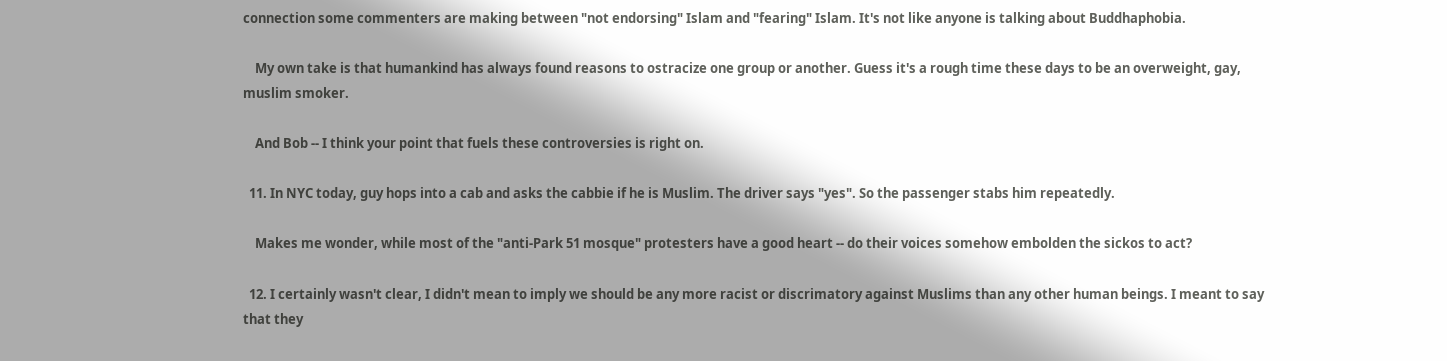connection some commenters are making between "not endorsing" Islam and "fearing" Islam. It's not like anyone is talking about Buddhaphobia.

    My own take is that humankind has always found reasons to ostracize one group or another. Guess it's a rough time these days to be an overweight, gay, muslim smoker.

    And Bob -- I think your point that fuels these controversies is right on.

  11. In NYC today, guy hops into a cab and asks the cabbie if he is Muslim. The driver says "yes". So the passenger stabs him repeatedly.

    Makes me wonder, while most of the "anti-Park 51 mosque" protesters have a good heart -- do their voices somehow embolden the sickos to act?

  12. I certainly wasn't clear, I didn't mean to imply we should be any more racist or discrimatory against Muslims than any other human beings. I meant to say that they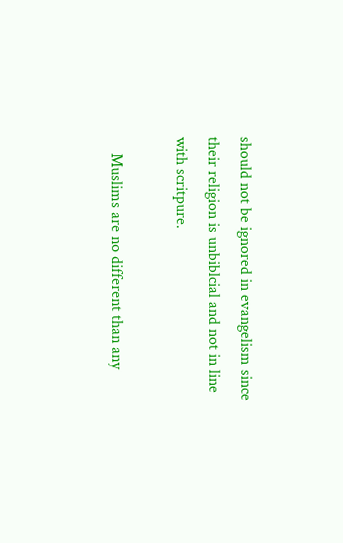should not be ignored in evangelism since their religion is unbiblcial and not in line with scritpure.

    Muslims are no different than any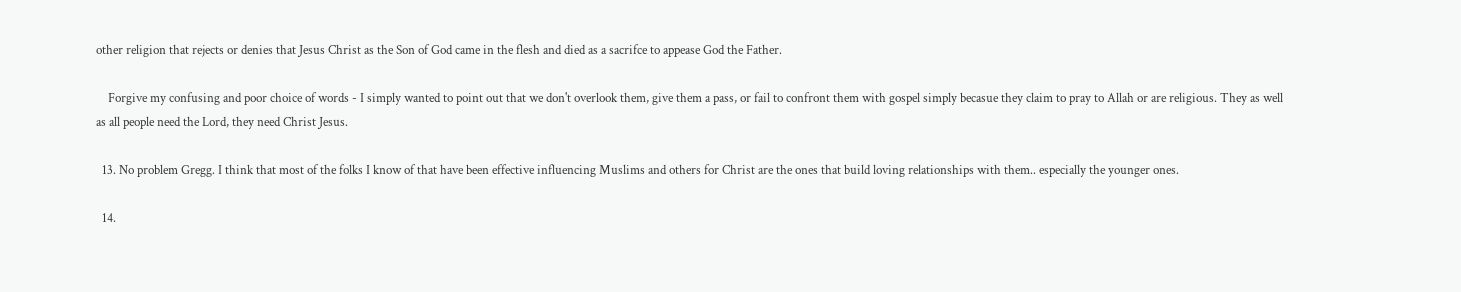other religion that rejects or denies that Jesus Christ as the Son of God came in the flesh and died as a sacrifce to appease God the Father.

    Forgive my confusing and poor choice of words - I simply wanted to point out that we don't overlook them, give them a pass, or fail to confront them with gospel simply becasue they claim to pray to Allah or are religious. They as well as all people need the Lord, they need Christ Jesus.

  13. No problem Gregg. I think that most of the folks I know of that have been effective influencing Muslims and others for Christ are the ones that build loving relationships with them.. especially the younger ones.

  14.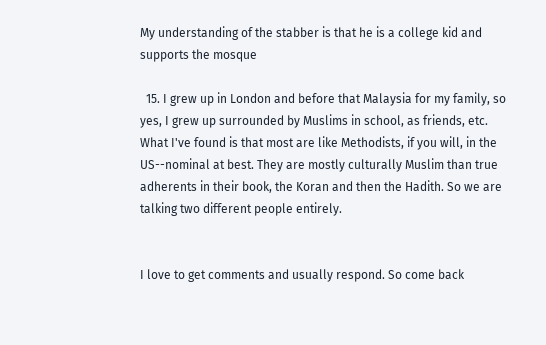My understanding of the stabber is that he is a college kid and supports the mosque

  15. I grew up in London and before that Malaysia for my family, so yes, I grew up surrounded by Muslims in school, as friends, etc. What I've found is that most are like Methodists, if you will, in the US--nominal at best. They are mostly culturally Muslim than true adherents in their book, the Koran and then the Hadith. So we are talking two different people entirely.


I love to get comments and usually respond. So come back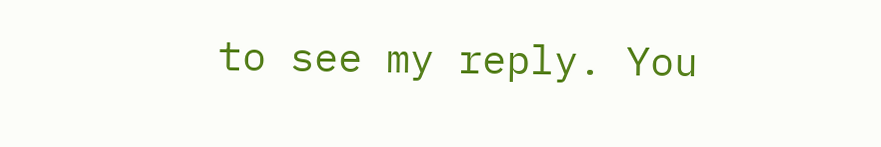to see my reply. You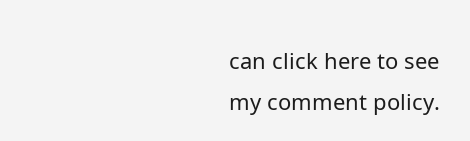can click here to see my comment policy.